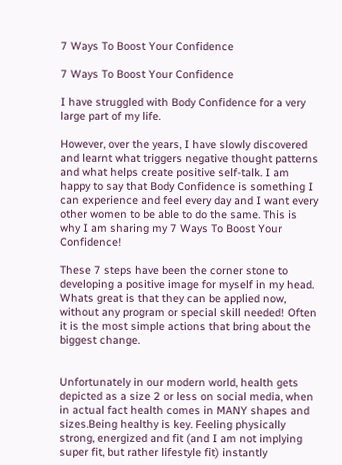7 Ways To Boost Your Confidence

7 Ways To Boost Your Confidence

I have struggled with Body Confidence for a very large part of my life.

However, over the years, I have slowly discovered and learnt what triggers negative thought patterns and what helps create positive self-talk. I am happy to say that Body Confidence is something I can experience and feel every day and I want every other women to be able to do the same. This is why I am sharing my 7 Ways To Boost Your Confidence!

These 7 steps have been the corner stone to developing a positive image for myself in my head. Whats great is that they can be applied now, without any program or special skill needed! Often it is the most simple actions that bring about the biggest change.


Unfortunately in our modern world, health gets depicted as a size 2 or less on social media, when in actual fact health comes in MANY shapes and sizes.Being healthy is key. Feeling physically strong, energized and fit (and I am not implying super fit, but rather lifestyle fit) instantly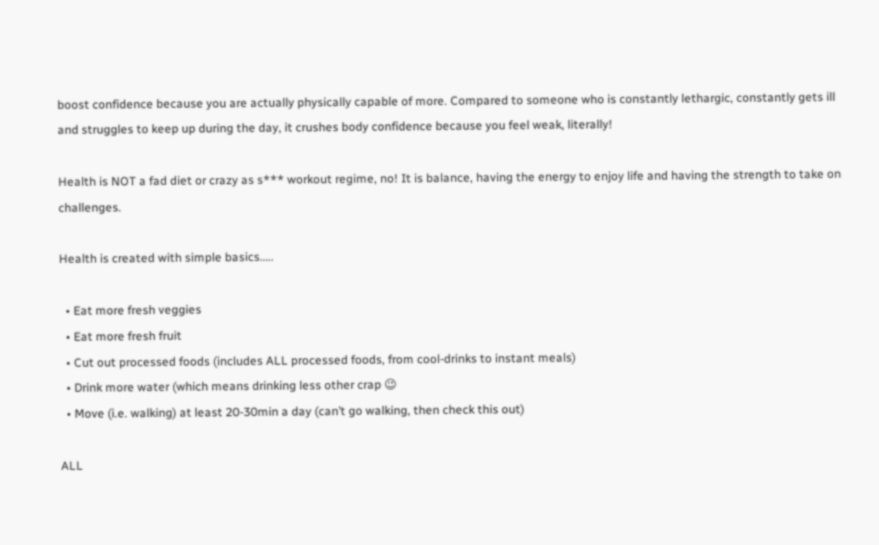boost confidence because you are actually physically capable of more. Compared to someone who is constantly lethargic, constantly gets ill and struggles to keep up during the day, it crushes body confidence because you feel weak, literally!

Health is NOT a fad diet or crazy as s*** workout regime, no! It is balance, having the energy to enjoy life and having the strength to take on challenges.

Health is created with simple basics…..

  • Eat more fresh veggies
  • Eat more fresh fruit
  • Cut out processed foods (includes ALL processed foods, from cool-drinks to instant meals)
  • Drink more water (which means drinking less other crap 😉
  • Move (i.e. walking) at least 20-30min a day (can’t go walking, then check this out)

ALL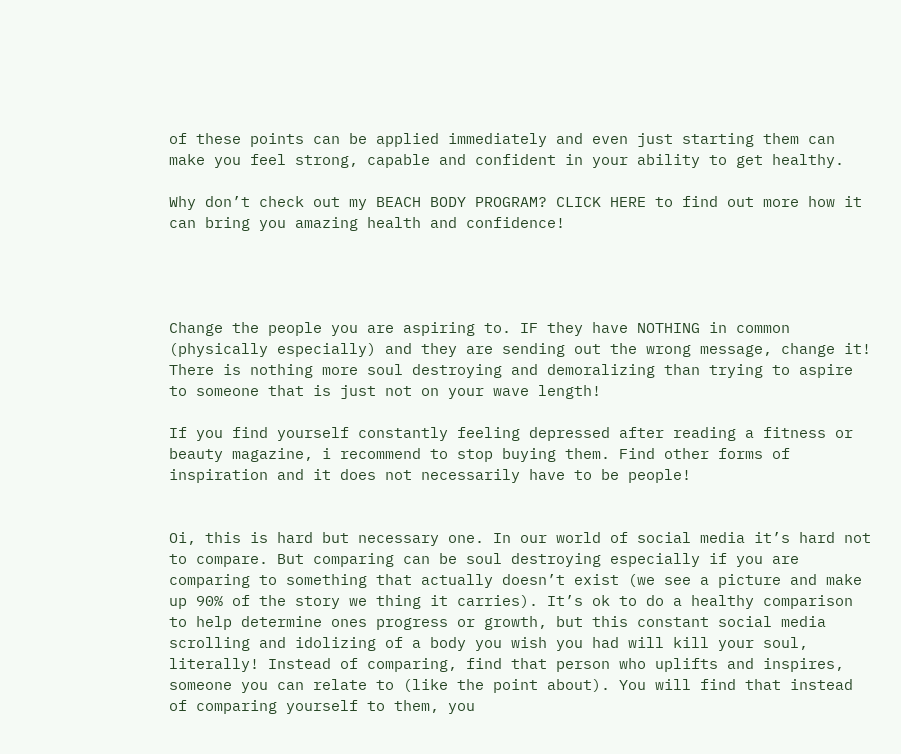of these points can be applied immediately and even just starting them can make you feel strong, capable and confident in your ability to get healthy.

Why don’t check out my BEACH BODY PROGRAM? CLICK HERE to find out more how it can bring you amazing health and confidence!




Change the people you are aspiring to. IF they have NOTHING in common (physically especially) and they are sending out the wrong message, change it! There is nothing more soul destroying and demoralizing than trying to aspire to someone that is just not on your wave length!

If you find yourself constantly feeling depressed after reading a fitness or beauty magazine, i recommend to stop buying them. Find other forms of inspiration and it does not necessarily have to be people!


Oi, this is hard but necessary one. In our world of social media it’s hard not to compare. But comparing can be soul destroying especially if you are comparing to something that actually doesn’t exist (we see a picture and make up 90% of the story we thing it carries). It’s ok to do a healthy comparison to help determine ones progress or growth, but this constant social media scrolling and idolizing of a body you wish you had will kill your soul, literally! Instead of comparing, find that person who uplifts and inspires, someone you can relate to (like the point about). You will find that instead of comparing yourself to them, you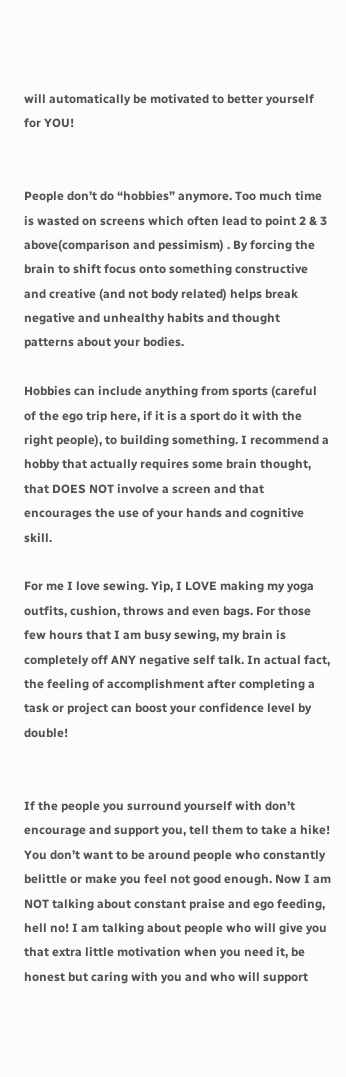will automatically be motivated to better yourself for YOU!


People don’t do “hobbies” anymore. Too much time is wasted on screens which often lead to point 2 & 3 above(comparison and pessimism) . By forcing the brain to shift focus onto something constructive and creative (and not body related) helps break negative and unhealthy habits and thought patterns about your bodies.

Hobbies can include anything from sports (careful of the ego trip here, if it is a sport do it with the right people), to building something. I recommend a hobby that actually requires some brain thought, that DOES NOT involve a screen and that encourages the use of your hands and cognitive skill.

For me I love sewing. Yip, I LOVE making my yoga outfits, cushion, throws and even bags. For those few hours that I am busy sewing, my brain is completely off ANY negative self talk. In actual fact, the feeling of accomplishment after completing a task or project can boost your confidence level by double!


If the people you surround yourself with don’t encourage and support you, tell them to take a hike! You don’t want to be around people who constantly belittle or make you feel not good enough. Now I am NOT talking about constant praise and ego feeding, hell no! I am talking about people who will give you that extra little motivation when you need it, be honest but caring with you and who will support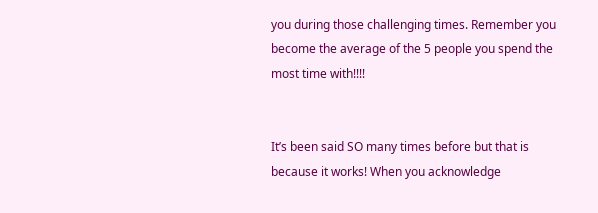you during those challenging times. Remember you become the average of the 5 people you spend the most time with!!!!


It’s been said SO many times before but that is because it works! When you acknowledge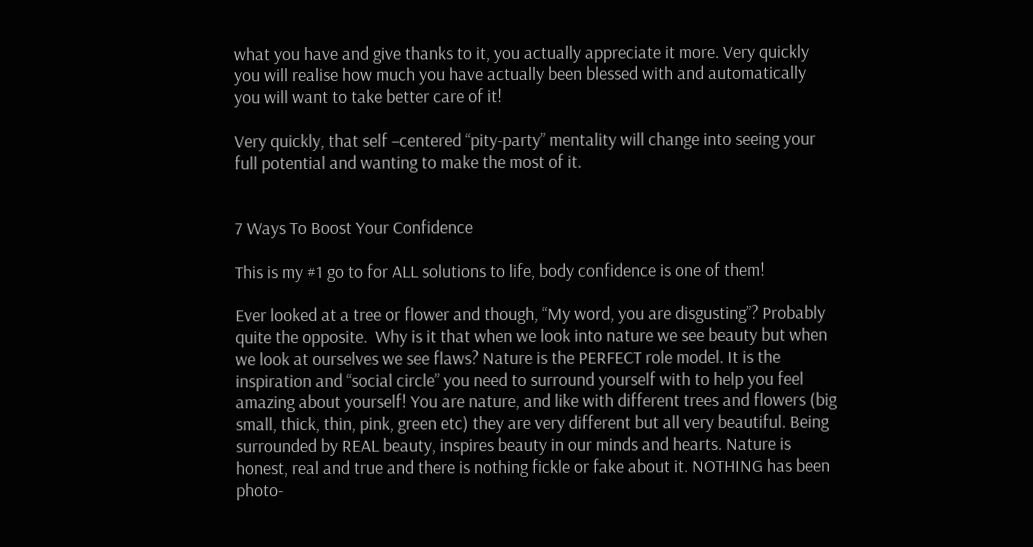what you have and give thanks to it, you actually appreciate it more. Very quickly you will realise how much you have actually been blessed with and automatically you will want to take better care of it!

Very quickly, that self –centered “pity-party” mentality will change into seeing your full potential and wanting to make the most of it.


7 Ways To Boost Your Confidence

This is my #1 go to for ALL solutions to life, body confidence is one of them!

Ever looked at a tree or flower and though, “My word, you are disgusting”? Probably quite the opposite.  Why is it that when we look into nature we see beauty but when we look at ourselves we see flaws? Nature is the PERFECT role model. It is the inspiration and “social circle” you need to surround yourself with to help you feel amazing about yourself! You are nature, and like with different trees and flowers (big small, thick, thin, pink, green etc) they are very different but all very beautiful. Being surrounded by REAL beauty, inspires beauty in our minds and hearts. Nature is honest, real and true and there is nothing fickle or fake about it. NOTHING has been photo-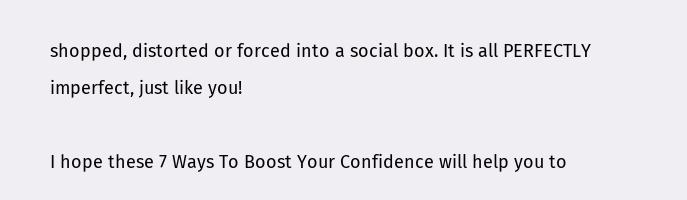shopped, distorted or forced into a social box. It is all PERFECTLY imperfect, just like you!

I hope these 7 Ways To Boost Your Confidence will help you to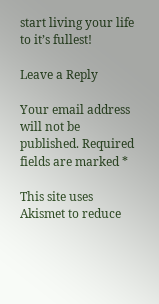start living your life to it’s fullest!

Leave a Reply

Your email address will not be published. Required fields are marked *

This site uses Akismet to reduce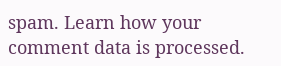spam. Learn how your comment data is processed.